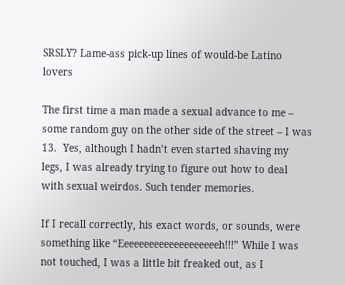SRSLY? Lame-ass pick-up lines of would-be Latino lovers

The first time a man made a sexual advance to me – some random guy on the other side of the street – I was 13.  Yes, although I hadn’t even started shaving my legs, I was already trying to figure out how to deal with sexual weirdos. Such tender memories.

If I recall correctly, his exact words, or sounds, were something like “Eeeeeeeeeeeeeeeeeeeeh!!!” While I was not touched, I was a little bit freaked out, as I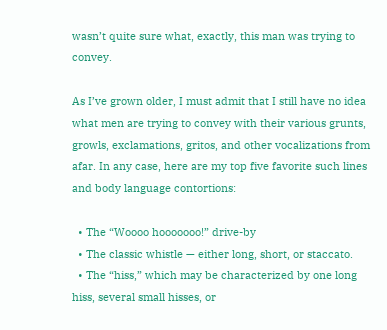wasn’t quite sure what, exactly, this man was trying to convey.

As I’ve grown older, I must admit that I still have no idea what men are trying to convey with their various grunts, growls, exclamations, gritos, and other vocalizations from afar. In any case, here are my top five favorite such lines and body language contortions:

  • The “Woooo hooooooo!” drive-by
  • The classic whistle — either long, short, or staccato.
  • The “hiss,” which may be characterized by one long hiss, several small hisses, or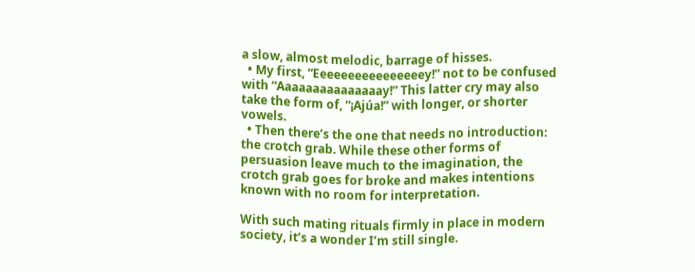a slow, almost melodic, barrage of hisses.
  • My first, “Eeeeeeeeeeeeeeeey!” not to be confused with “Aaaaaaaaaaaaaaay!” This latter cry may also take the form of, “¡Ajúa!” with longer, or shorter vowels.
  • Then there’s the one that needs no introduction: the crotch grab. While these other forms of persuasion leave much to the imagination, the crotch grab goes for broke and makes intentions known with no room for interpretation.

With such mating rituals firmly in place in modern society, it’s a wonder I’m still single.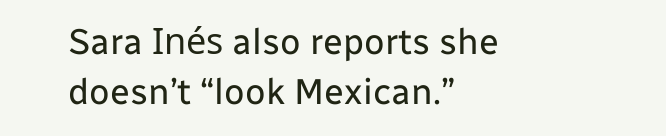Sara Inés also reports she doesn’t “look Mexican.”